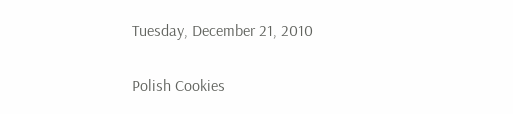Tuesday, December 21, 2010

Polish Cookies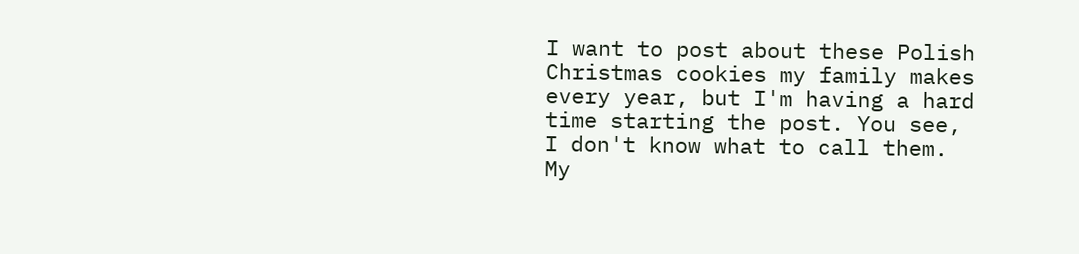I want to post about these Polish Christmas cookies my family makes every year, but I'm having a hard time starting the post. You see, I don't know what to call them. My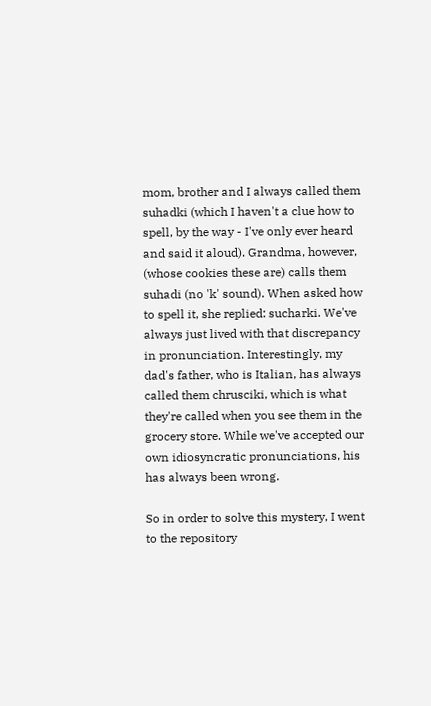mom, brother and I always called them suhadki (which I haven't a clue how to spell, by the way - I've only ever heard and said it aloud). Grandma, however, (whose cookies these are) calls them suhadi (no 'k' sound). When asked how to spell it, she replied: sucharki. We've always just lived with that discrepancy in pronunciation. Interestingly, my dad's father, who is Italian, has always called them chrusciki, which is what they're called when you see them in the grocery store. While we've accepted our own idiosyncratic pronunciations, his has always been wrong.

So in order to solve this mystery, I went to the repository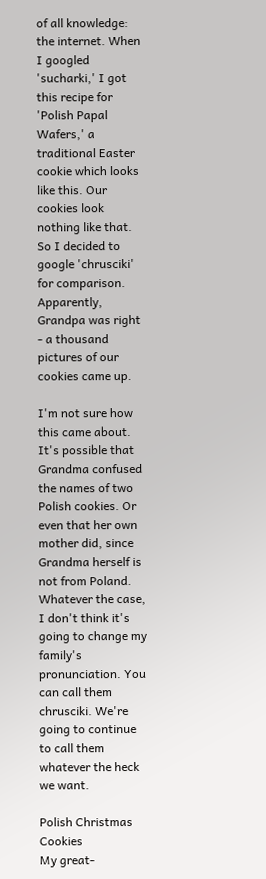of all knowledge: the internet. When I googled 'sucharki,' I got this recipe for 'Polish Papal Wafers,' a traditional Easter cookie which looks like this. Our cookies look nothing like that. So I decided to google 'chrusciki' for comparison. Apparently, Grandpa was right - a thousand pictures of our cookies came up.

I'm not sure how this came about. It's possible that Grandma confused the names of two Polish cookies. Or even that her own mother did, since Grandma herself is not from Poland. Whatever the case, I don't think it's going to change my family's pronunciation. You can call them chrusciki. We're going to continue to call them whatever the heck we want.

Polish Christmas Cookies
My great-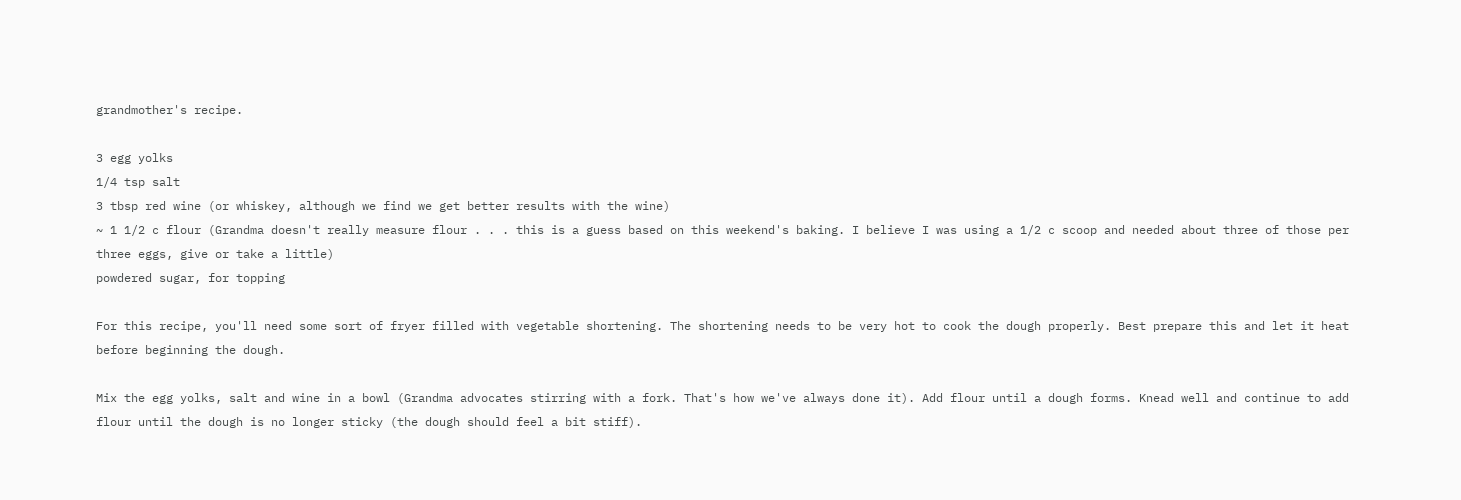grandmother's recipe.

3 egg yolks
1/4 tsp salt
3 tbsp red wine (or whiskey, although we find we get better results with the wine)
~ 1 1/2 c flour (Grandma doesn't really measure flour . . . this is a guess based on this weekend's baking. I believe I was using a 1/2 c scoop and needed about three of those per three eggs, give or take a little)
powdered sugar, for topping

For this recipe, you'll need some sort of fryer filled with vegetable shortening. The shortening needs to be very hot to cook the dough properly. Best prepare this and let it heat before beginning the dough.

Mix the egg yolks, salt and wine in a bowl (Grandma advocates stirring with a fork. That's how we've always done it). Add flour until a dough forms. Knead well and continue to add flour until the dough is no longer sticky (the dough should feel a bit stiff).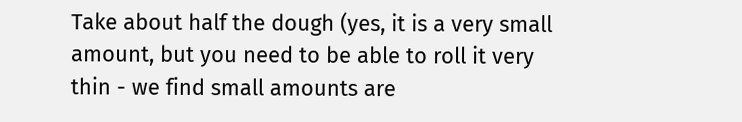Take about half the dough (yes, it is a very small amount, but you need to be able to roll it very thin - we find small amounts are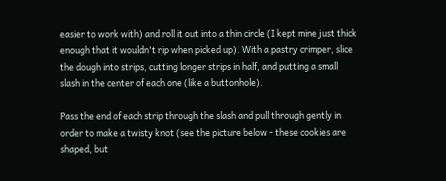easier to work with) and roll it out into a thin circle (I kept mine just thick enough that it wouldn't rip when picked up). With a pastry crimper, slice the dough into strips, cutting longer strips in half, and putting a small slash in the center of each one (like a buttonhole).

Pass the end of each strip through the slash and pull through gently in order to make a twisty knot (see the picture below - these cookies are shaped, but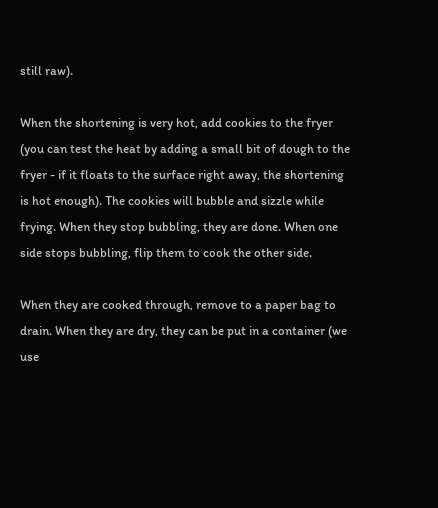still raw).

When the shortening is very hot, add cookies to the fryer (you can test the heat by adding a small bit of dough to the fryer - if it floats to the surface right away, the shortening is hot enough). The cookies will bubble and sizzle while frying. When they stop bubbling, they are done. When one side stops bubbling, flip them to cook the other side.

When they are cooked through, remove to a paper bag to drain. When they are dry, they can be put in a container (we use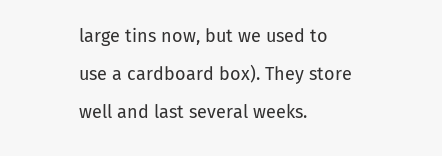large tins now, but we used to use a cardboard box). They store well and last several weeks.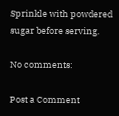Sprinkle with powdered sugar before serving.

No comments:

Post a Comment